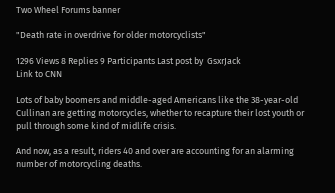Two Wheel Forums banner

"Death rate in overdrive for older motorcyclists"

1296 Views 8 Replies 9 Participants Last post by  GsxrJack
Link to CNN

Lots of baby boomers and middle-aged Americans like the 38-year-old Cullinan are getting motorcycles, whether to recapture their lost youth or pull through some kind of midlife crisis.

And now, as a result, riders 40 and over are accounting for an alarming number of motorcycling deaths.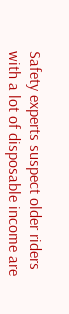Safety experts suspect older riders with a lot of disposable income are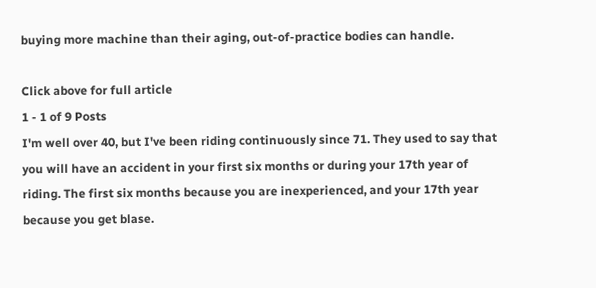buying more machine than their aging, out-of-practice bodies can handle.

Click above for full article
1 - 1 of 9 Posts
I'm well over 40, but I've been riding continuously since 71. They used to say that you will have an accident in your first six months or during your 17th year of riding. The first six months because you are inexperienced, and your 17th year because you get blase.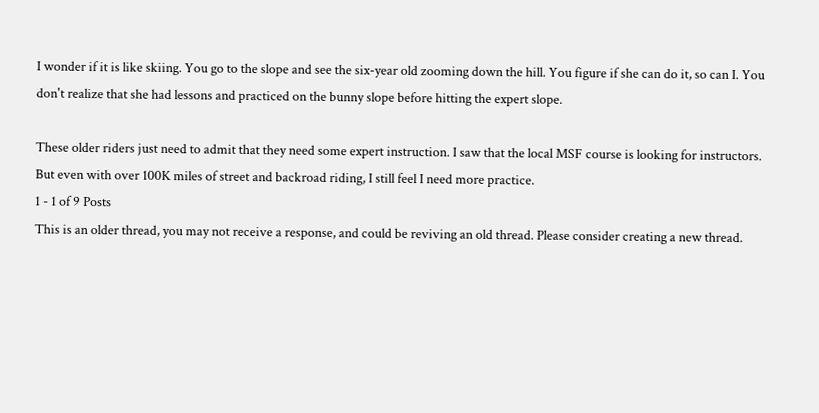I wonder if it is like skiing. You go to the slope and see the six-year old zooming down the hill. You figure if she can do it, so can I. You don't realize that she had lessons and practiced on the bunny slope before hitting the expert slope.

These older riders just need to admit that they need some expert instruction. I saw that the local MSF course is looking for instructors. But even with over 100K miles of street and backroad riding, I still feel I need more practice.
1 - 1 of 9 Posts
This is an older thread, you may not receive a response, and could be reviving an old thread. Please consider creating a new thread.